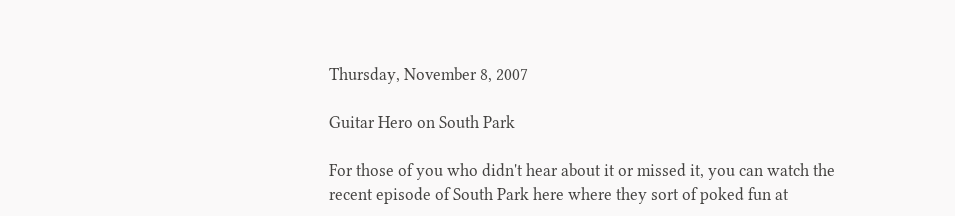Thursday, November 8, 2007

Guitar Hero on South Park

For those of you who didn't hear about it or missed it, you can watch the recent episode of South Park here where they sort of poked fun at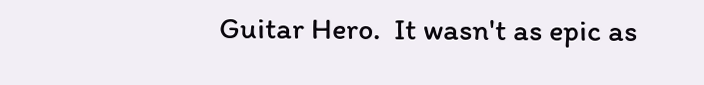Guitar Hero.  It wasn't as epic as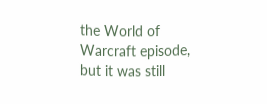the World of Warcraft episode, but it was still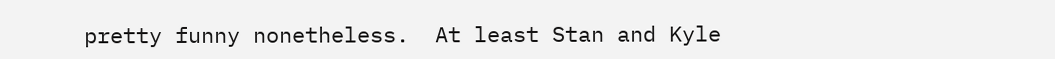pretty funny nonetheless.  At least Stan and Kyle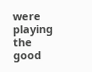were playing the good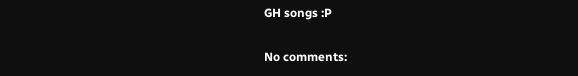GH songs :P

No comments: